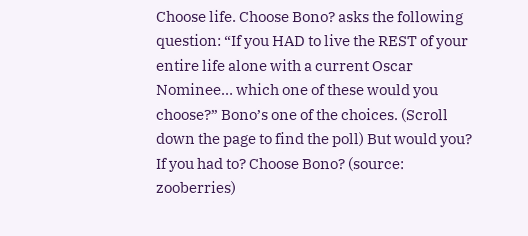Choose life. Choose Bono? asks the following question: “If you HAD to live the REST of your entire life alone with a current Oscar Nominee… which one of these would you choose?” Bono’s one of the choices. (Scroll down the page to find the poll) But would you? If you had to? Choose Bono? (source: zooberries)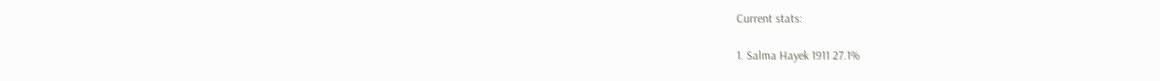Current stats:

1. Salma Hayek 1911 27.1%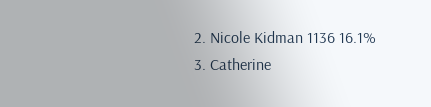2. Nicole Kidman 1136 16.1%
3. Catherine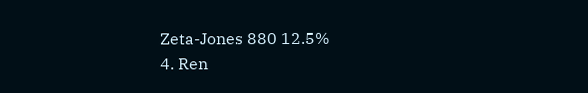Zeta-Jones 880 12.5%
4. Ren